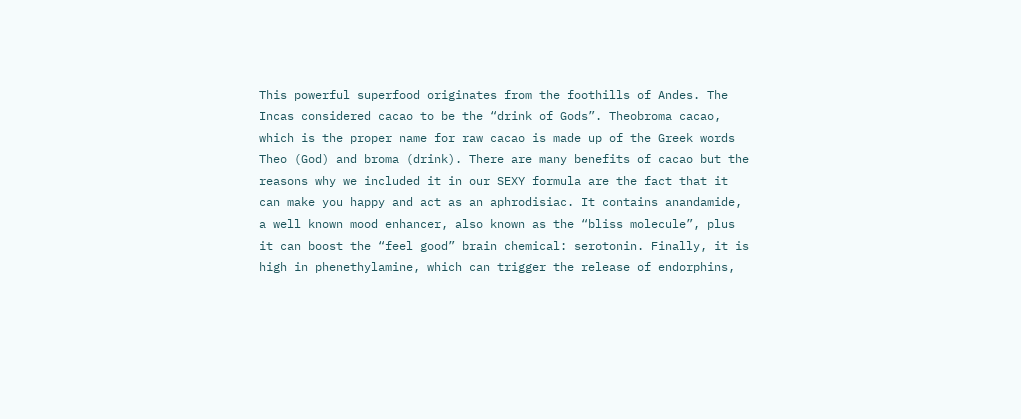This powerful superfood originates from the foothills of Andes. The Incas considered cacao to be the “drink of Gods”. Theobroma cacao, which is the proper name for raw cacao is made up of the Greek words Theo (God) and broma (drink). There are many benefits of cacao but the reasons why we included it in our SEXY formula are the fact that it can make you happy and act as an aphrodisiac. It contains anandamide, a well known mood enhancer, also known as the “bliss molecule”, plus it can boost the “feel good” brain chemical: serotonin. Finally, it is high in phenethylamine, which can trigger the release of endorphins,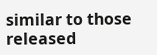similar to those released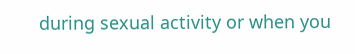during sexual activity or when you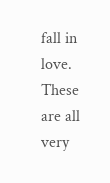fall in love. These are all very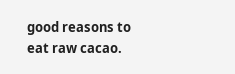good reasons to eat raw cacao.